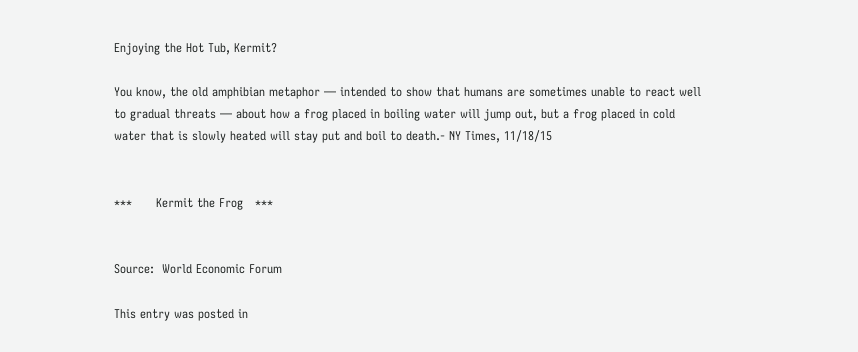Enjoying the Hot Tub, Kermit?

You know, the old amphibian metaphor — intended to show that humans are sometimes unable to react well to gradual threats — about how a frog placed in boiling water will jump out, but a frog placed in cold water that is slowly heated will stay put and boil to death.- NY Times, 11/18/15


***      Kermit the Frog   ***


Source:  World Economic Forum

This entry was posted in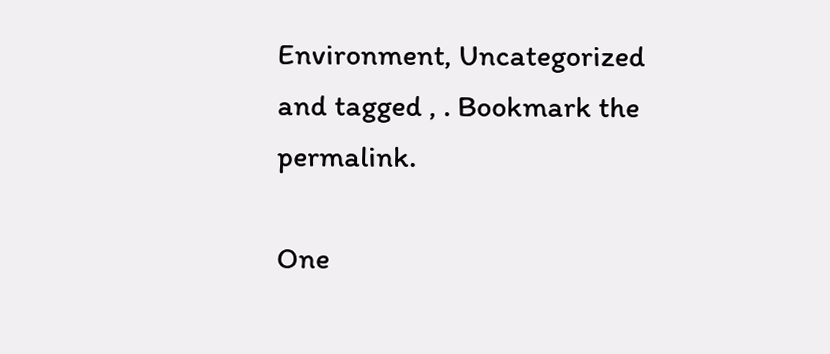Environment, Uncategorized and tagged , . Bookmark the permalink.

One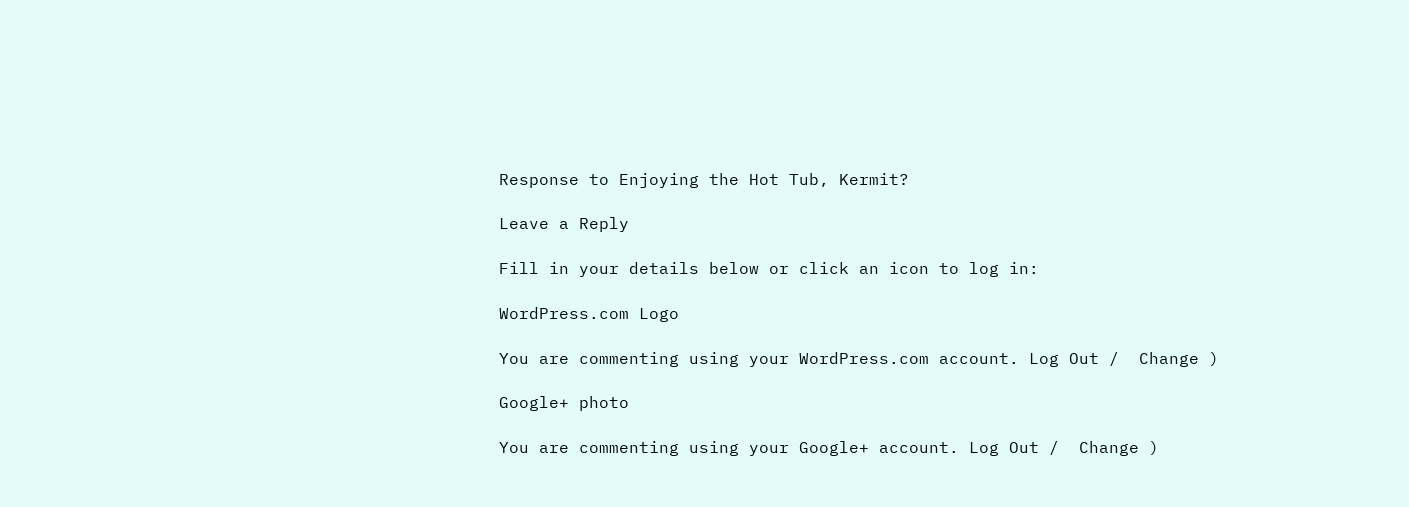Response to Enjoying the Hot Tub, Kermit?

Leave a Reply

Fill in your details below or click an icon to log in:

WordPress.com Logo

You are commenting using your WordPress.com account. Log Out /  Change )

Google+ photo

You are commenting using your Google+ account. Log Out /  Change )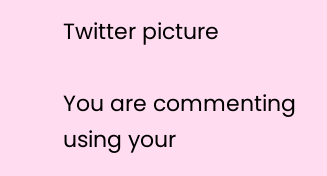Twitter picture

You are commenting using your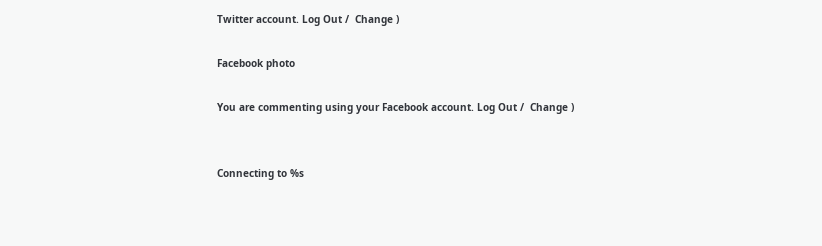Twitter account. Log Out /  Change )

Facebook photo

You are commenting using your Facebook account. Log Out /  Change )


Connecting to %s